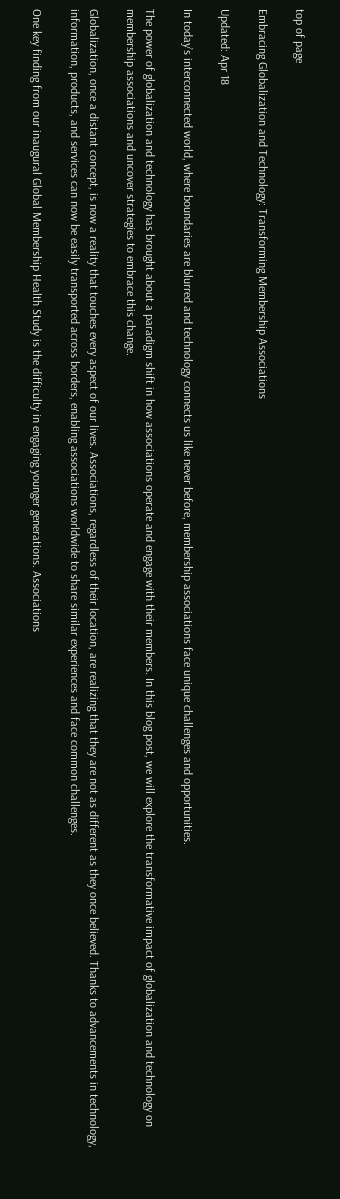top of page

Embracing Globalization and Technology: Transforming Membership Associations

Updated: Apr 18

In today’s interconnected world, where boundaries are blurred and technology connects us like never before, membership associations face unique challenges and opportunities.

The power of globalization and technology has brought about a paradigm shift in how associations operate and engage with their members. In this blog post, we will explore the transformative impact of globalization and technology on membership associations and uncover strategies to embrace this change.

Globalization, once a distant concept, is now a reality that touches every aspect of our lives. Associations, regardless of their location, are realizing that they are not as different as they once believed. Thanks to advancements in technology, information, products, and services can now be easily transported across borders, enabling associations worldwide to share similar experiences and face common challenges.

One key finding from our inaugural Global Membership Health Study is the difficulty in engaging younger generations. Associations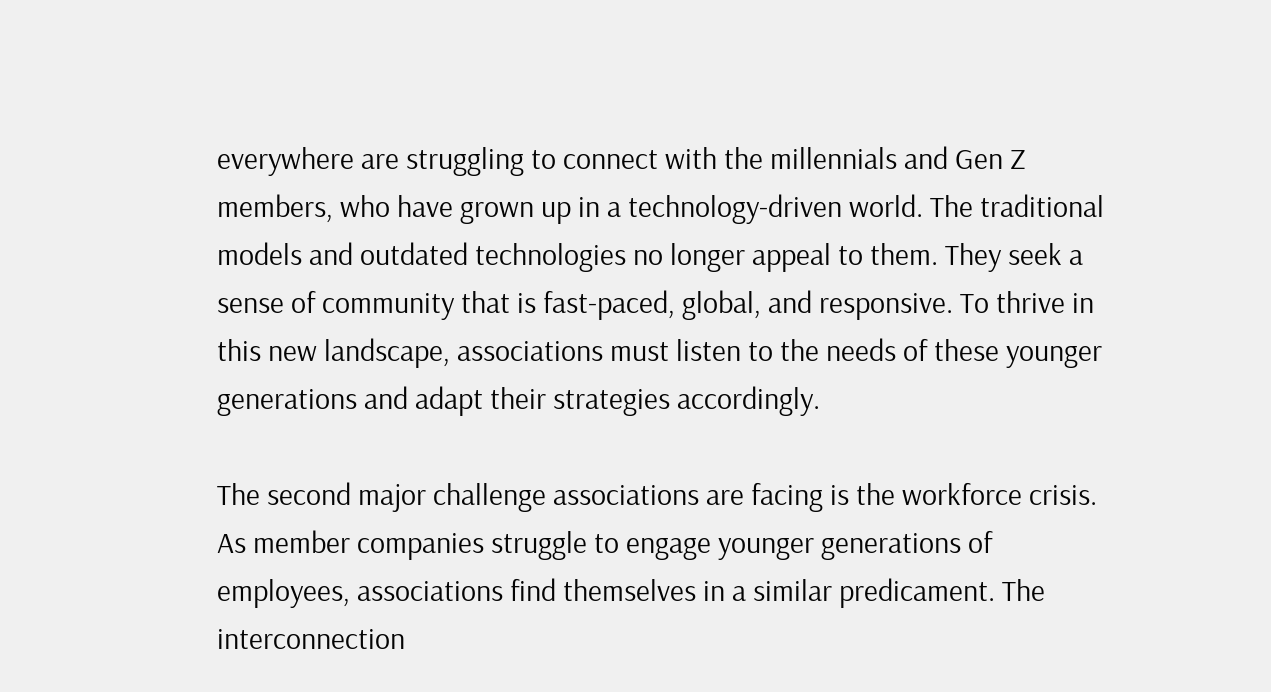everywhere are struggling to connect with the millennials and Gen Z members, who have grown up in a technology-driven world. The traditional models and outdated technologies no longer appeal to them. They seek a sense of community that is fast-paced, global, and responsive. To thrive in this new landscape, associations must listen to the needs of these younger generations and adapt their strategies accordingly.

The second major challenge associations are facing is the workforce crisis. As member companies struggle to engage younger generations of employees, associations find themselves in a similar predicament. The interconnection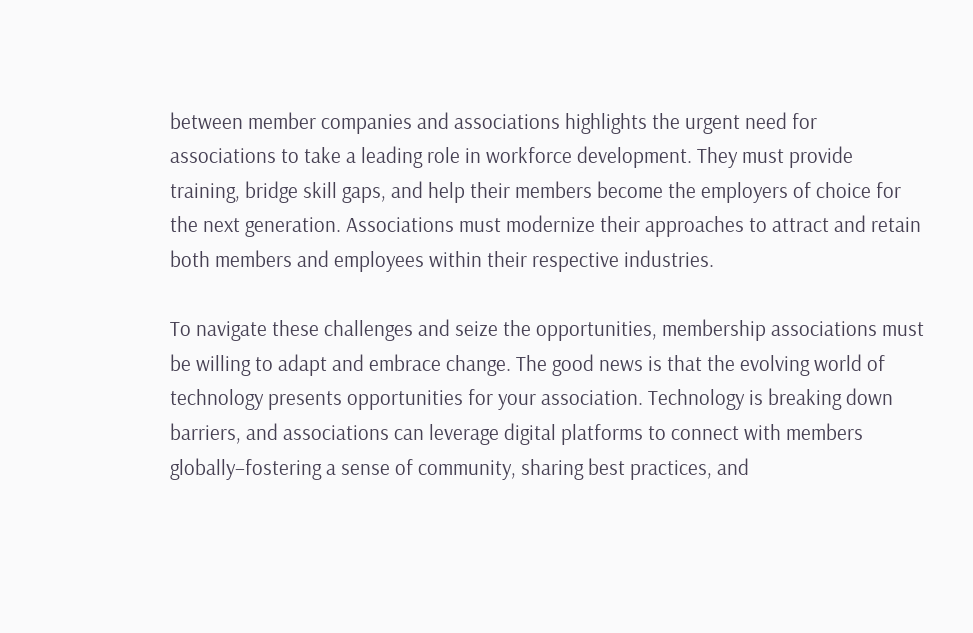between member companies and associations highlights the urgent need for associations to take a leading role in workforce development. They must provide training, bridge skill gaps, and help their members become the employers of choice for the next generation. Associations must modernize their approaches to attract and retain both members and employees within their respective industries.

To navigate these challenges and seize the opportunities, membership associations must be willing to adapt and embrace change. The good news is that the evolving world of technology presents opportunities for your association. Technology is breaking down barriers, and associations can leverage digital platforms to connect with members globally–fostering a sense of community, sharing best practices, and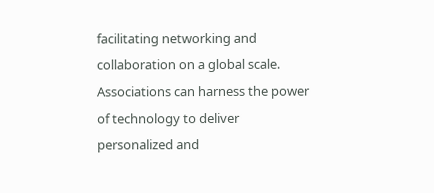facilitating networking and collaboration on a global scale. Associations can harness the power of technology to deliver personalized and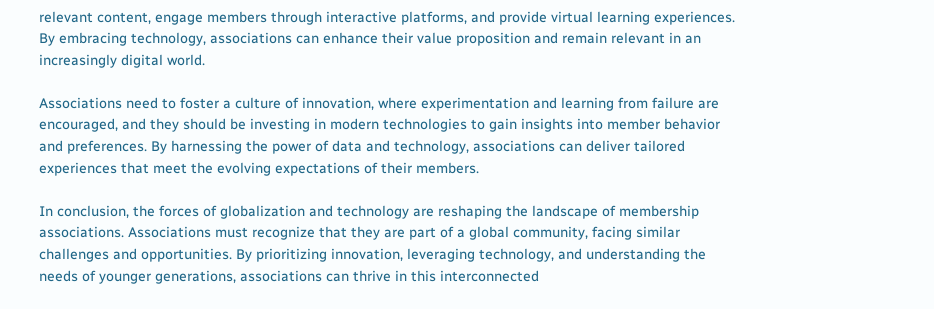relevant content, engage members through interactive platforms, and provide virtual learning experiences. By embracing technology, associations can enhance their value proposition and remain relevant in an increasingly digital world.

Associations need to foster a culture of innovation, where experimentation and learning from failure are encouraged, and they should be investing in modern technologies to gain insights into member behavior and preferences. By harnessing the power of data and technology, associations can deliver tailored experiences that meet the evolving expectations of their members.

In conclusion, the forces of globalization and technology are reshaping the landscape of membership associations. Associations must recognize that they are part of a global community, facing similar challenges and opportunities. By prioritizing innovation, leveraging technology, and understanding the needs of younger generations, associations can thrive in this interconnected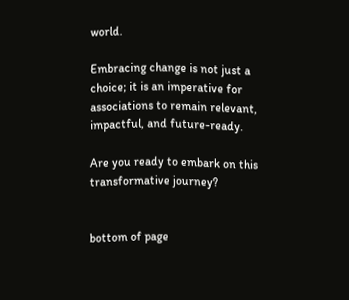world.

Embracing change is not just a choice; it is an imperative for associations to remain relevant, impactful, and future-ready.

Are you ready to embark on this transformative journey?


bottom of page